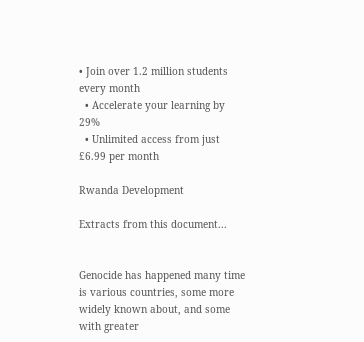• Join over 1.2 million students every month
  • Accelerate your learning by 29%
  • Unlimited access from just £6.99 per month

Rwanda Development

Extracts from this document...


Genocide has happened many time is various countries, some more widely known about, and some with greater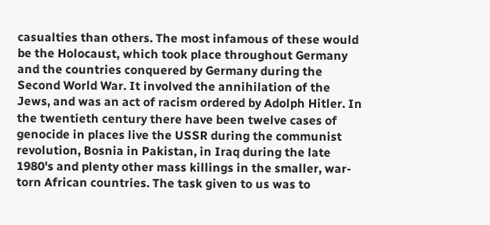casualties than others. The most infamous of these would be the Holocaust, which took place throughout Germany and the countries conquered by Germany during the Second World War. It involved the annihilation of the Jews, and was an act of racism ordered by Adolph Hitler. In the twentieth century there have been twelve cases of genocide in places live the USSR during the communist revolution, Bosnia in Pakistan, in Iraq during the late 1980's and plenty other mass killings in the smaller, war-torn African countries. The task given to us was to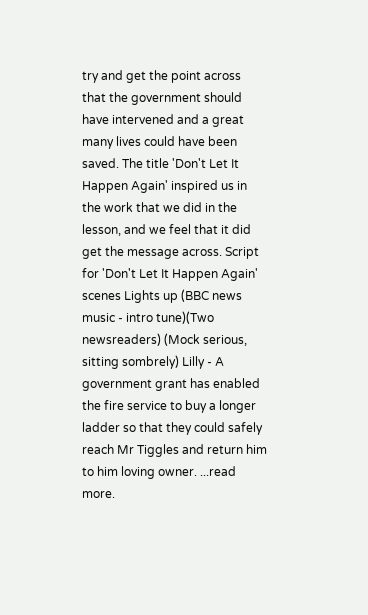try and get the point across that the government should have intervened and a great many lives could have been saved. The title 'Don't Let It Happen Again' inspired us in the work that we did in the lesson, and we feel that it did get the message across. Script for 'Don't Let It Happen Again' scenes Lights up (BBC news music - intro tune)(Two newsreaders) (Mock serious, sitting sombrely) Lilly - A government grant has enabled the fire service to buy a longer ladder so that they could safely reach Mr Tiggles and return him to him loving owner. ...read more.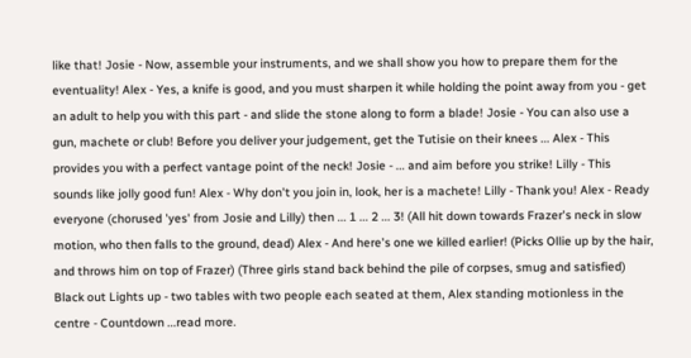like that! Josie - Now, assemble your instruments, and we shall show you how to prepare them for the eventuality! Alex - Yes, a knife is good, and you must sharpen it while holding the point away from you - get an adult to help you with this part - and slide the stone along to form a blade! Josie - You can also use a gun, machete or club! Before you deliver your judgement, get the Tutisie on their knees ... Alex - This provides you with a perfect vantage point of the neck! Josie - ... and aim before you strike! Lilly - This sounds like jolly good fun! Alex - Why don't you join in, look, her is a machete! Lilly - Thank you! Alex - Ready everyone (chorused 'yes' from Josie and Lilly) then ... 1 ... 2 ... 3! (All hit down towards Frazer's neck in slow motion, who then falls to the ground, dead) Alex - And here's one we killed earlier! (Picks Ollie up by the hair, and throws him on top of Frazer) (Three girls stand back behind the pile of corpses, smug and satisfied) Black out Lights up - two tables with two people each seated at them, Alex standing motionless in the centre - Countdown ...read more.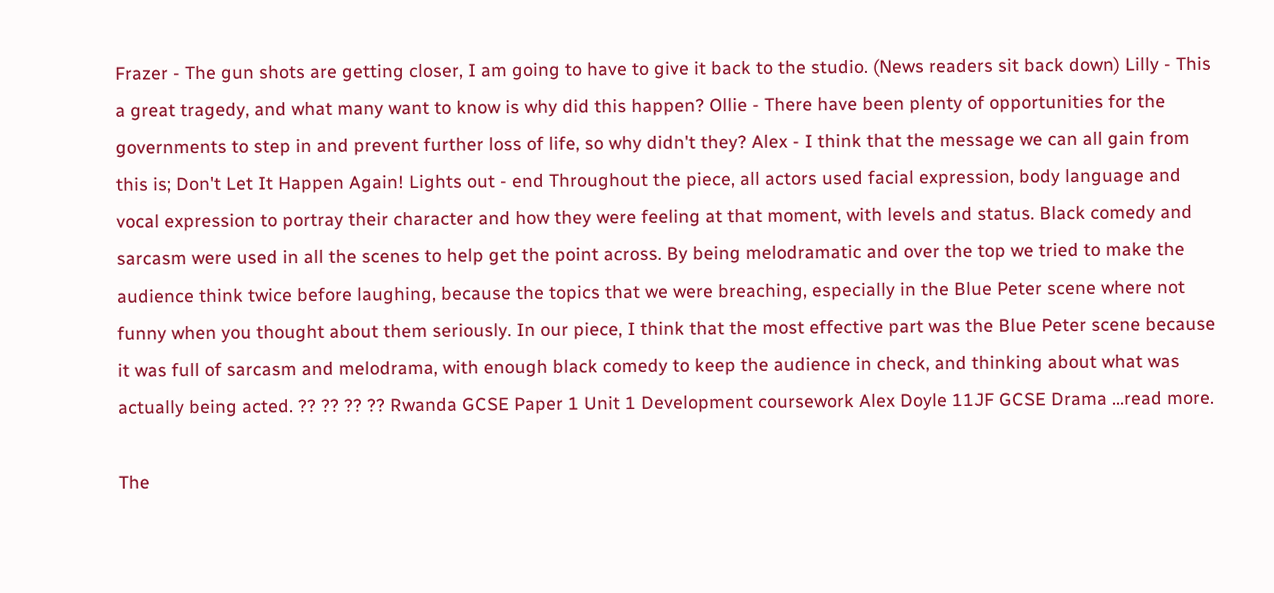Frazer - The gun shots are getting closer, I am going to have to give it back to the studio. (News readers sit back down) Lilly - This a great tragedy, and what many want to know is why did this happen? Ollie - There have been plenty of opportunities for the governments to step in and prevent further loss of life, so why didn't they? Alex - I think that the message we can all gain from this is; Don't Let It Happen Again! Lights out - end Throughout the piece, all actors used facial expression, body language and vocal expression to portray their character and how they were feeling at that moment, with levels and status. Black comedy and sarcasm were used in all the scenes to help get the point across. By being melodramatic and over the top we tried to make the audience think twice before laughing, because the topics that we were breaching, especially in the Blue Peter scene where not funny when you thought about them seriously. In our piece, I think that the most effective part was the Blue Peter scene because it was full of sarcasm and melodrama, with enough black comedy to keep the audience in check, and thinking about what was actually being acted. ?? ?? ?? ?? Rwanda GCSE Paper 1 Unit 1 Development coursework Alex Doyle 11JF GCSE Drama ...read more.

The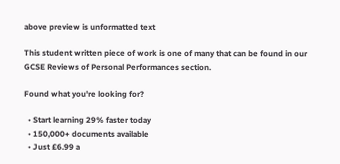above preview is unformatted text

This student written piece of work is one of many that can be found in our GCSE Reviews of Personal Performances section.

Found what you're looking for?

  • Start learning 29% faster today
  • 150,000+ documents available
  • Just £6.99 a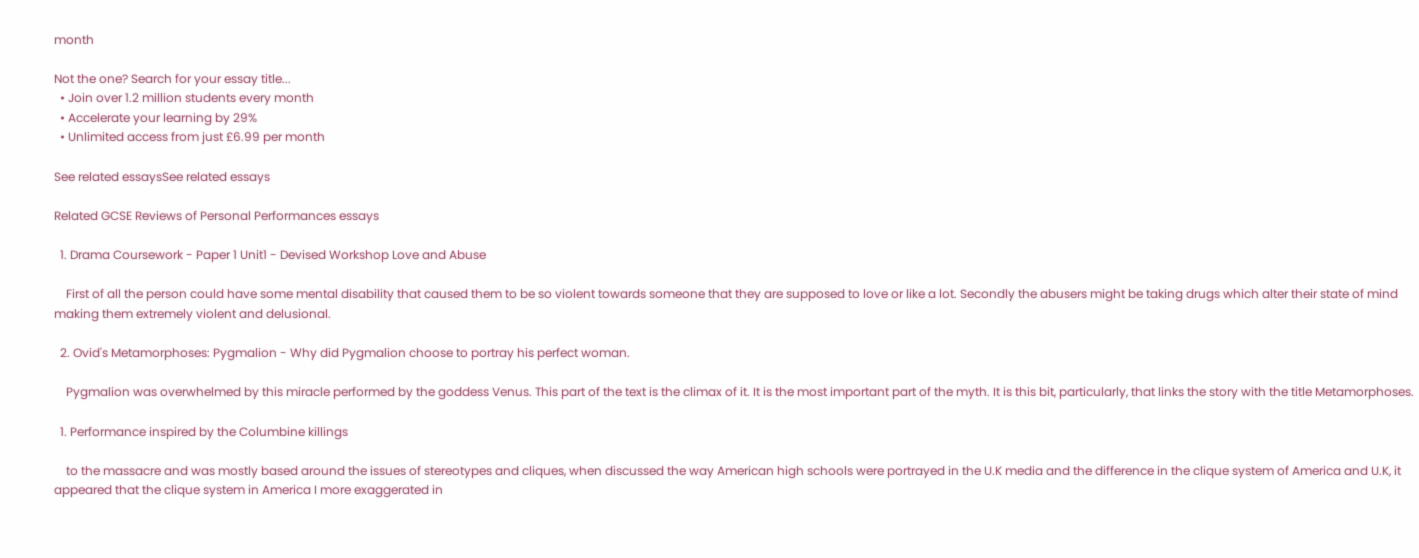month

Not the one? Search for your essay title...
  • Join over 1.2 million students every month
  • Accelerate your learning by 29%
  • Unlimited access from just £6.99 per month

See related essaysSee related essays

Related GCSE Reviews of Personal Performances essays

  1. Drama Coursework - Paper 1 Unit1 - Devised Workshop Love and Abuse

    First of all the person could have some mental disability that caused them to be so violent towards someone that they are supposed to love or like a lot. Secondly the abusers might be taking drugs which alter their state of mind making them extremely violent and delusional.

  2. Ovid's Metamorphoses: Pygmalion - Why did Pygmalion choose to portray his perfect woman.

    Pygmalion was overwhelmed by this miracle performed by the goddess Venus. This part of the text is the climax of it. It is the most important part of the myth. It is this bit, particularly, that links the story with the title Metamorphoses.

  1. Performance inspired by the Columbine killings

    to the massacre and was mostly based around the issues of stereotypes and cliques, when discussed the way American high schools were portrayed in the U.K media and the difference in the clique system of America and U.K, it appeared that the clique system in America I more exaggerated in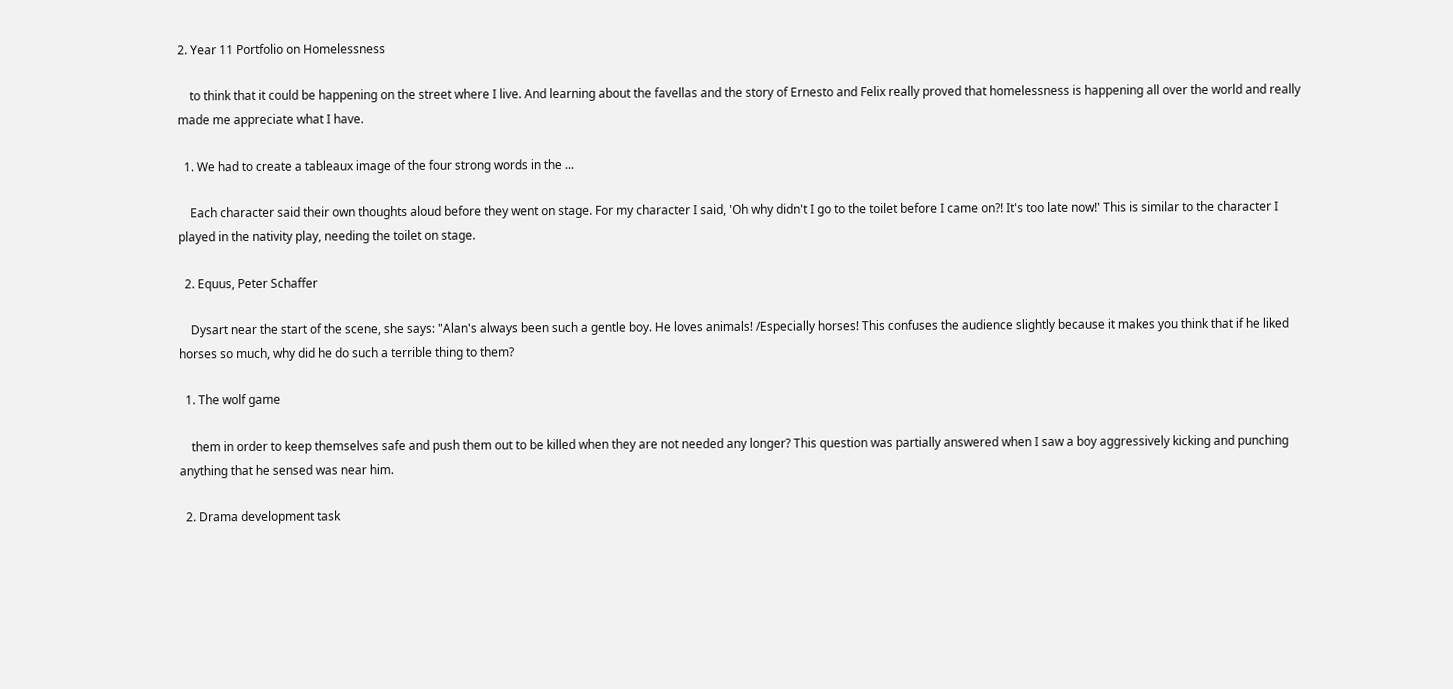2. Year 11 Portfolio on Homelessness

    to think that it could be happening on the street where I live. And learning about the favellas and the story of Ernesto and Felix really proved that homelessness is happening all over the world and really made me appreciate what I have.

  1. We had to create a tableaux image of the four strong words in the ...

    Each character said their own thoughts aloud before they went on stage. For my character I said, 'Oh why didn't I go to the toilet before I came on?! It's too late now!' This is similar to the character I played in the nativity play, needing the toilet on stage.

  2. Equus, Peter Schaffer

    Dysart near the start of the scene, she says: "Alan's always been such a gentle boy. He loves animals! /Especially horses! This confuses the audience slightly because it makes you think that if he liked horses so much, why did he do such a terrible thing to them?

  1. The wolf game

    them in order to keep themselves safe and push them out to be killed when they are not needed any longer? This question was partially answered when I saw a boy aggressively kicking and punching anything that he sensed was near him.

  2. Drama development task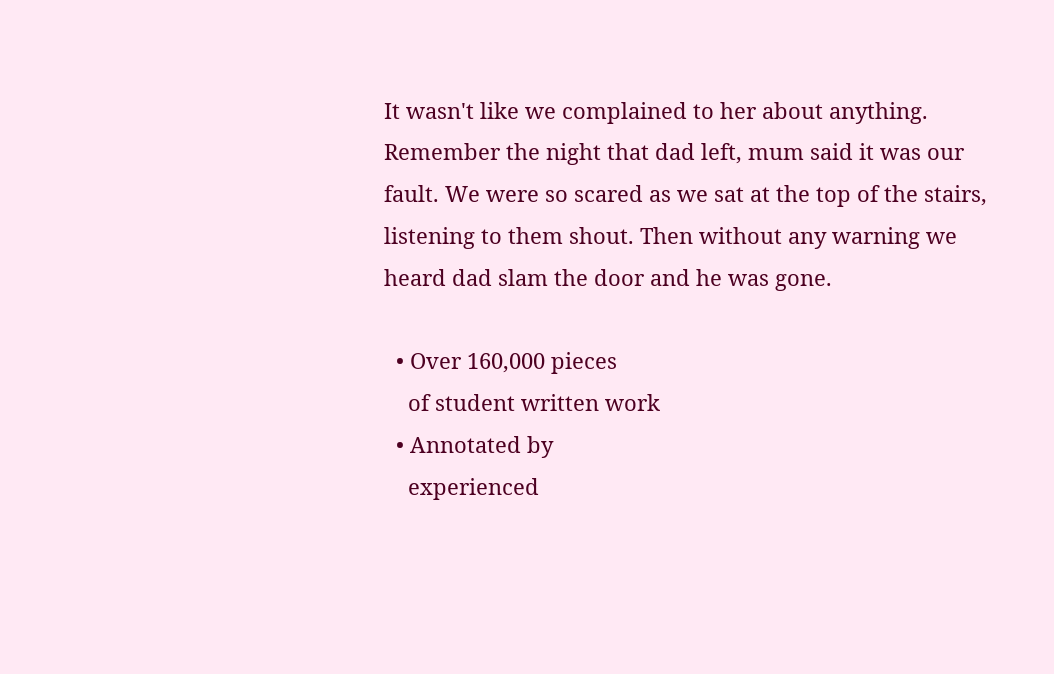It wasn't like we complained to her about anything. Remember the night that dad left, mum said it was our fault. We were so scared as we sat at the top of the stairs, listening to them shout. Then without any warning we heard dad slam the door and he was gone.

  • Over 160,000 pieces
    of student written work
  • Annotated by
    experienced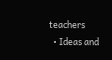teachers
  • Ideas and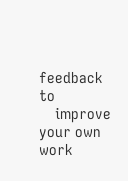feedback to
    improve your own work